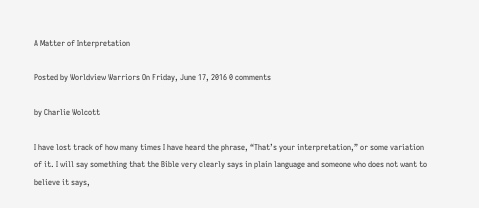A Matter of Interpretation

Posted by Worldview Warriors On Friday, June 17, 2016 0 comments

by Charlie Wolcott

I have lost track of how many times I have heard the phrase, “That’s your interpretation,” or some variation of it. I will say something that the Bible very clearly says in plain language and someone who does not want to believe it says,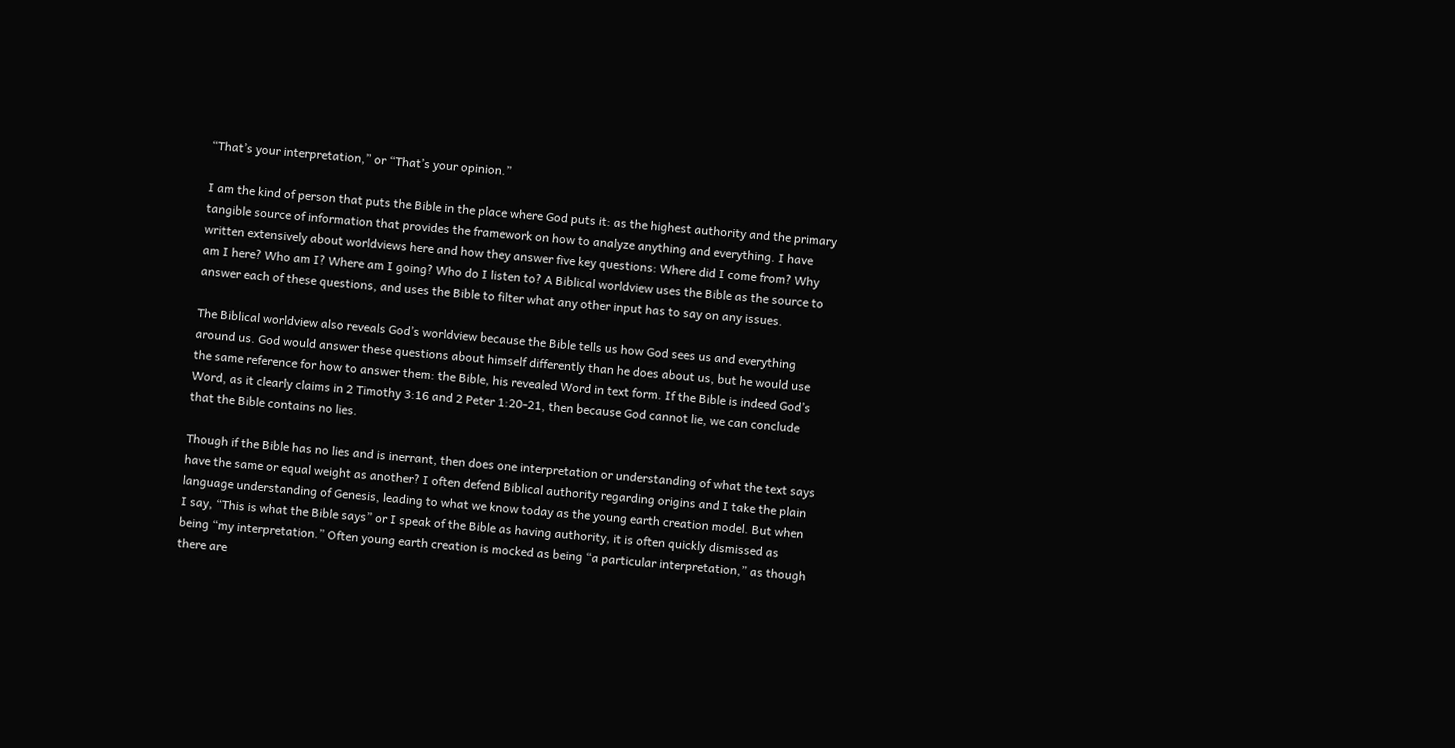“That’s your interpretation,” or “That’s your opinion.”

I am the kind of person that puts the Bible in the place where God puts it: as the highest authority and the primary tangible source of information that provides the framework on how to analyze anything and everything. I have written extensively about worldviews here and how they answer five key questions: Where did I come from? Why am I here? Who am I? Where am I going? Who do I listen to? A Biblical worldview uses the Bible as the source to answer each of these questions, and uses the Bible to filter what any other input has to say on any issues.

The Biblical worldview also reveals God’s worldview because the Bible tells us how God sees us and everything around us. God would answer these questions about himself differently than he does about us, but he would use the same reference for how to answer them: the Bible, his revealed Word in text form. If the Bible is indeed God’s Word, as it clearly claims in 2 Timothy 3:16 and 2 Peter 1:20-21, then because God cannot lie, we can conclude that the Bible contains no lies.

Though if the Bible has no lies and is inerrant, then does one interpretation or understanding of what the text says have the same or equal weight as another? I often defend Biblical authority regarding origins and I take the plain language understanding of Genesis, leading to what we know today as the young earth creation model. But when I say, “This is what the Bible says” or I speak of the Bible as having authority, it is often quickly dismissed as being “my interpretation.” Often young earth creation is mocked as being “a particular interpretation,” as though there are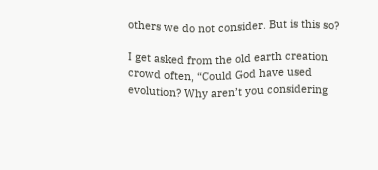others we do not consider. But is this so?

I get asked from the old earth creation crowd often, “Could God have used evolution? Why aren’t you considering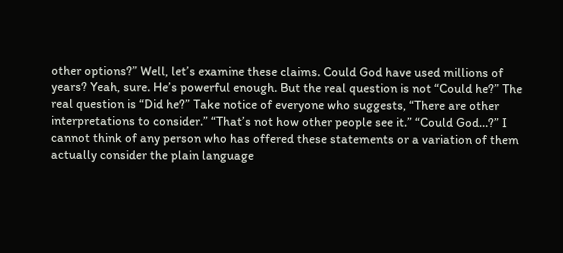other options?” Well, let’s examine these claims. Could God have used millions of years? Yeah, sure. He’s powerful enough. But the real question is not “Could he?” The real question is “Did he?” Take notice of everyone who suggests, “There are other interpretations to consider.” “That’s not how other people see it.” “Could God…?” I cannot think of any person who has offered these statements or a variation of them actually consider the plain language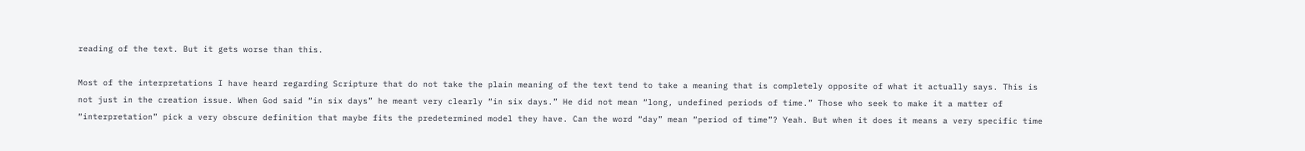reading of the text. But it gets worse than this.

Most of the interpretations I have heard regarding Scripture that do not take the plain meaning of the text tend to take a meaning that is completely opposite of what it actually says. This is not just in the creation issue. When God said “in six days” he meant very clearly “in six days.” He did not mean “long, undefined periods of time.” Those who seek to make it a matter of “interpretation” pick a very obscure definition that maybe fits the predetermined model they have. Can the word “day” mean “period of time”? Yeah. But when it does it means a very specific time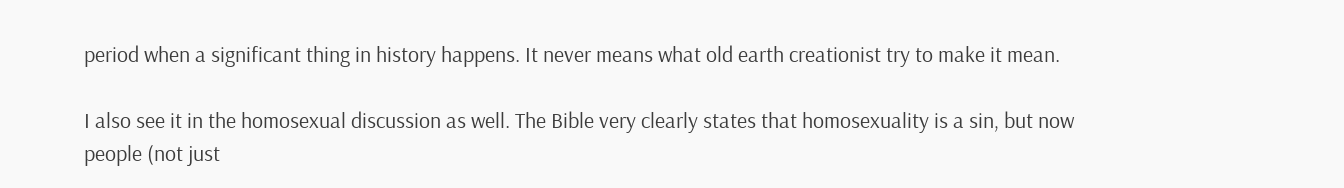period when a significant thing in history happens. It never means what old earth creationist try to make it mean.

I also see it in the homosexual discussion as well. The Bible very clearly states that homosexuality is a sin, but now people (not just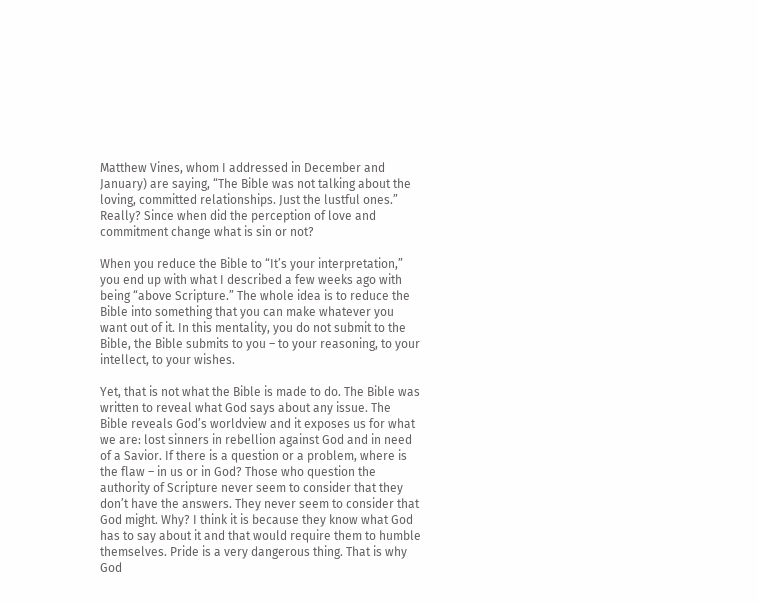Matthew Vines, whom I addressed in December and January) are saying, “The Bible was not talking about the loving, committed relationships. Just the lustful ones.” Really? Since when did the perception of love and commitment change what is sin or not?

When you reduce the Bible to “It’s your interpretation,” you end up with what I described a few weeks ago with being “above Scripture.” The whole idea is to reduce the Bible into something that you can make whatever you want out of it. In this mentality, you do not submit to the Bible, the Bible submits to you – to your reasoning, to your intellect, to your wishes.

Yet, that is not what the Bible is made to do. The Bible was written to reveal what God says about any issue. The Bible reveals God’s worldview and it exposes us for what we are: lost sinners in rebellion against God and in need of a Savior. If there is a question or a problem, where is the flaw – in us or in God? Those who question the authority of Scripture never seem to consider that they don’t have the answers. They never seem to consider that God might. Why? I think it is because they know what God has to say about it and that would require them to humble themselves. Pride is a very dangerous thing. That is why God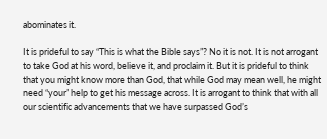abominates it.

It is prideful to say “This is what the Bible says”? No it is not. It is not arrogant to take God at his word, believe it, and proclaim it. But it is prideful to think that you might know more than God, that while God may mean well, he might need “your” help to get his message across. It is arrogant to think that with all our scientific advancements that we have surpassed God’s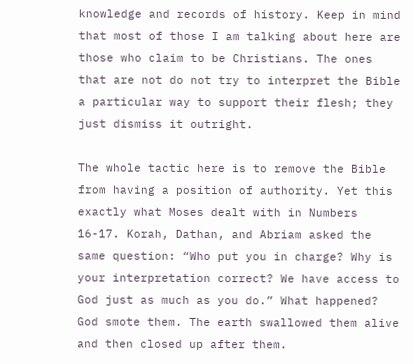knowledge and records of history. Keep in mind that most of those I am talking about here are those who claim to be Christians. The ones that are not do not try to interpret the Bible a particular way to support their flesh; they just dismiss it outright.

The whole tactic here is to remove the Bible from having a position of authority. Yet this exactly what Moses dealt with in Numbers 16-17. Korah, Dathan, and Abriam asked the same question: “Who put you in charge? Why is your interpretation correct? We have access to God just as much as you do.” What happened? God smote them. The earth swallowed them alive and then closed up after them.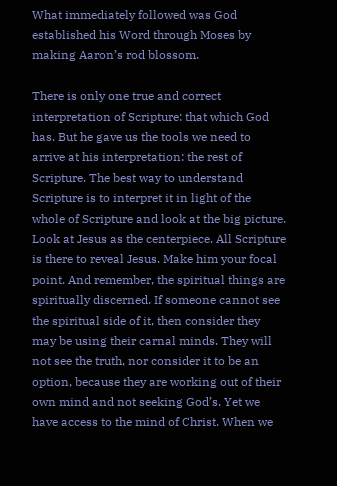What immediately followed was God established his Word through Moses by making Aaron’s rod blossom.

There is only one true and correct interpretation of Scripture: that which God has. But he gave us the tools we need to arrive at his interpretation: the rest of Scripture. The best way to understand Scripture is to interpret it in light of the whole of Scripture and look at the big picture. Look at Jesus as the centerpiece. All Scripture is there to reveal Jesus. Make him your focal point. And remember, the spiritual things are spiritually discerned. If someone cannot see the spiritual side of it, then consider they may be using their carnal minds. They will not see the truth, nor consider it to be an option, because they are working out of their own mind and not seeking God’s. Yet we have access to the mind of Christ. When we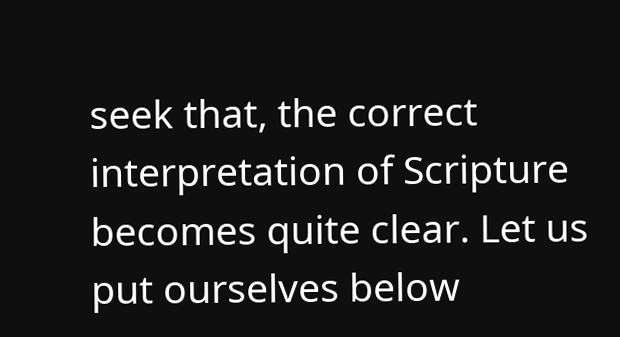seek that, the correct interpretation of Scripture becomes quite clear. Let us put ourselves below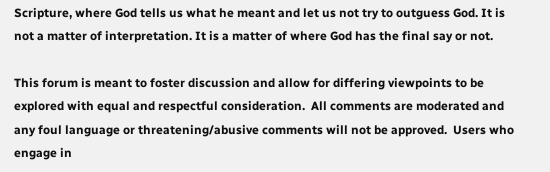Scripture, where God tells us what he meant and let us not try to outguess God. It is not a matter of interpretation. It is a matter of where God has the final say or not.

This forum is meant to foster discussion and allow for differing viewpoints to be explored with equal and respectful consideration.  All comments are moderated and any foul language or threatening/abusive comments will not be approved.  Users who engage in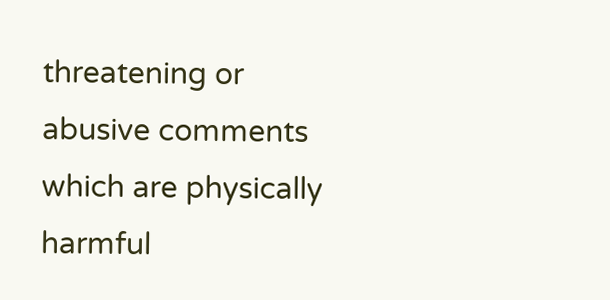threatening or abusive comments which are physically harmful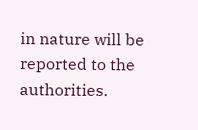in nature will be reported to the authorities.